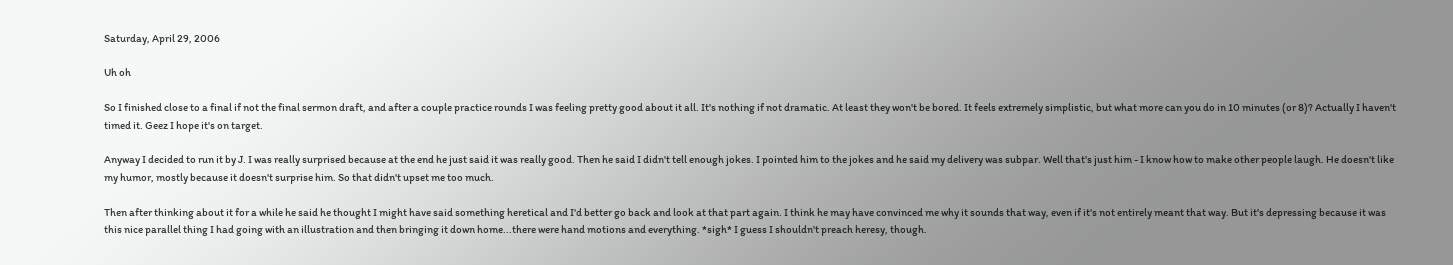Saturday, April 29, 2006

Uh oh

So I finished close to a final if not the final sermon draft, and after a couple practice rounds I was feeling pretty good about it all. It's nothing if not dramatic. At least they won't be bored. It feels extremely simplistic, but what more can you do in 10 minutes (or 8)? Actually I haven't timed it. Geez I hope it's on target.

Anyway I decided to run it by J. I was really surprised because at the end he just said it was really good. Then he said I didn't tell enough jokes. I pointed him to the jokes and he said my delivery was subpar. Well that's just him - I know how to make other people laugh. He doesn't like my humor, mostly because it doesn't surprise him. So that didn't upset me too much.

Then after thinking about it for a while he said he thought I might have said something heretical and I'd better go back and look at that part again. I think he may have convinced me why it sounds that way, even if it's not entirely meant that way. But it's depressing because it was this nice parallel thing I had going with an illustration and then bringing it down home...there were hand motions and everything. *sigh* I guess I shouldn't preach heresy, though.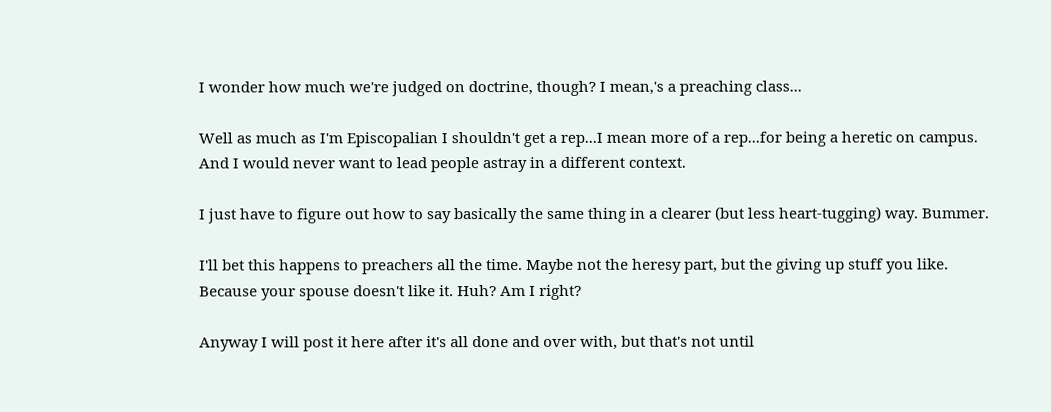I wonder how much we're judged on doctrine, though? I mean,'s a preaching class...

Well as much as I'm Episcopalian I shouldn't get a rep...I mean more of a rep...for being a heretic on campus. And I would never want to lead people astray in a different context.

I just have to figure out how to say basically the same thing in a clearer (but less heart-tugging) way. Bummer.

I'll bet this happens to preachers all the time. Maybe not the heresy part, but the giving up stuff you like. Because your spouse doesn't like it. Huh? Am I right?

Anyway I will post it here after it's all done and over with, but that's not until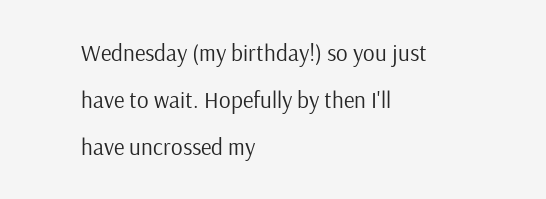Wednesday (my birthday!) so you just have to wait. Hopefully by then I'll have uncrossed my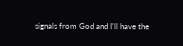signals from God and I'll have the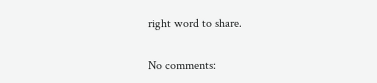right word to share.

No comments: